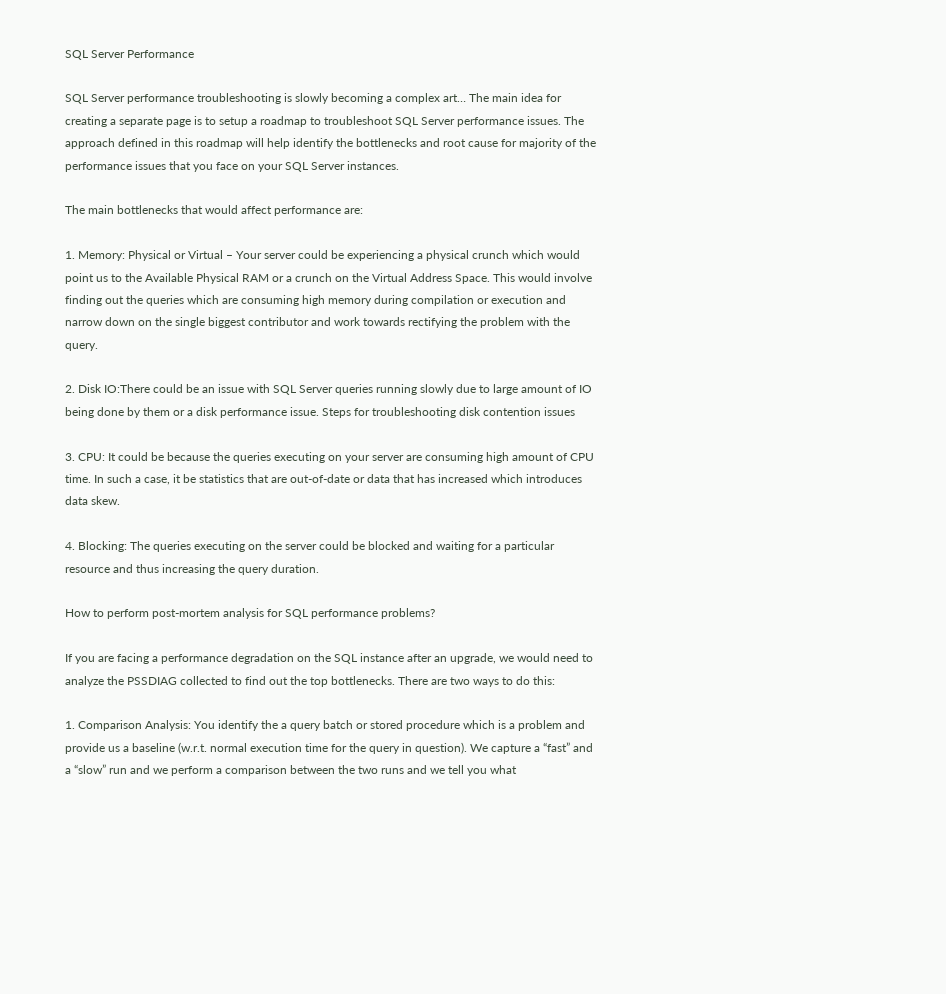SQL Server Performance

SQL Server performance troubleshooting is slowly becoming a complex art… The main idea for creating a separate page is to setup a roadmap to troubleshoot SQL Server performance issues. The approach defined in this roadmap will help identify the bottlenecks and root cause for majority of the performance issues that you face on your SQL Server instances.

The main bottlenecks that would affect performance are:

1. Memory: Physical or Virtual – Your server could be experiencing a physical crunch which would point us to the Available Physical RAM or a crunch on the Virtual Address Space. This would involve finding out the queries which are consuming high memory during compilation or execution and narrow down on the single biggest contributor and work towards rectifying the problem with the query.

2. Disk IO:There could be an issue with SQL Server queries running slowly due to large amount of IO being done by them or a disk performance issue. Steps for troubleshooting disk contention issues

3. CPU: It could be because the queries executing on your server are consuming high amount of CPU time. In such a case, it be statistics that are out-of-date or data that has increased which introduces data skew.

4. Blocking: The queries executing on the server could be blocked and waiting for a particular resource and thus increasing the query duration.

How to perform post-mortem analysis for SQL performance problems?

If you are facing a performance degradation on the SQL instance after an upgrade, we would need to analyze the PSSDIAG collected to find out the top bottlenecks. There are two ways to do this:

1. Comparison Analysis: You identify the a query batch or stored procedure which is a problem and provide us a baseline (w.r.t. normal execution time for the query in question). We capture a “fast” and a “slow” run and we perform a comparison between the two runs and we tell you what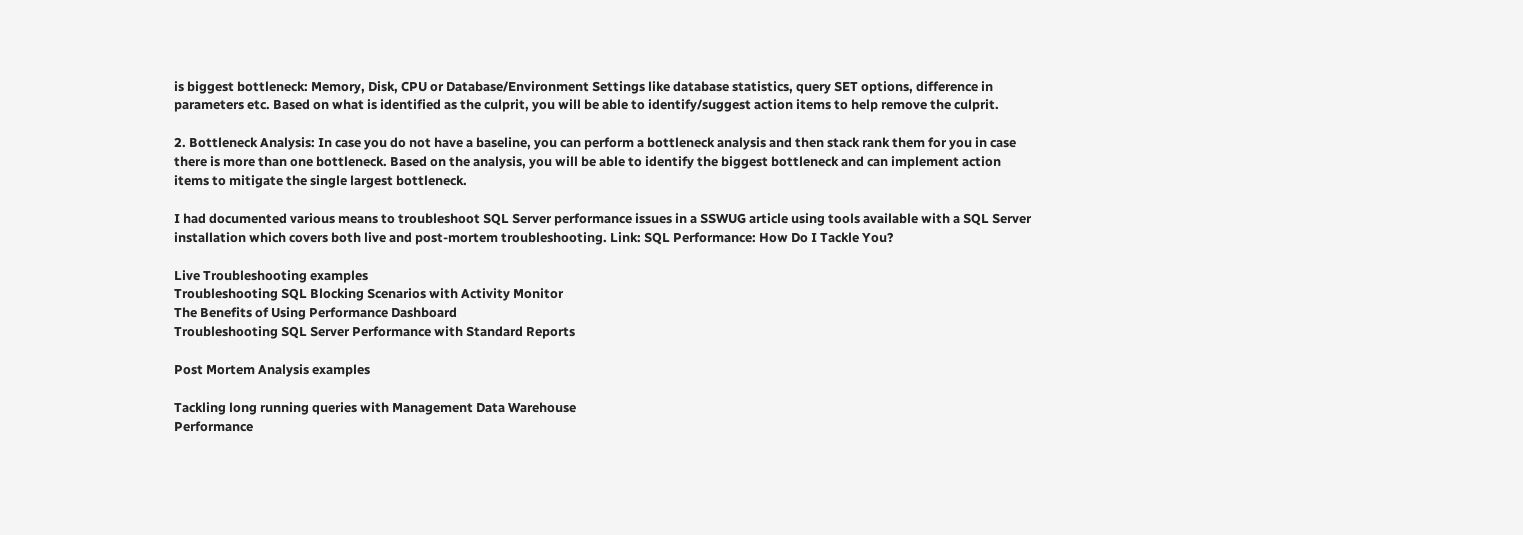is biggest bottleneck: Memory, Disk, CPU or Database/Environment Settings like database statistics, query SET options, difference in parameters etc. Based on what is identified as the culprit, you will be able to identify/suggest action items to help remove the culprit.

2. Bottleneck Analysis: In case you do not have a baseline, you can perform a bottleneck analysis and then stack rank them for you in case there is more than one bottleneck. Based on the analysis, you will be able to identify the biggest bottleneck and can implement action items to mitigate the single largest bottleneck.

I had documented various means to troubleshoot SQL Server performance issues in a SSWUG article using tools available with a SQL Server installation which covers both live and post-mortem troubleshooting. Link: SQL Performance: How Do I Tackle You?

Live Troubleshooting examples
Troubleshooting SQL Blocking Scenarios with Activity Monitor
The Benefits of Using Performance Dashboard
Troubleshooting SQL Server Performance with Standard Reports

Post Mortem Analysis examples

Tackling long running queries with Management Data Warehouse
Performance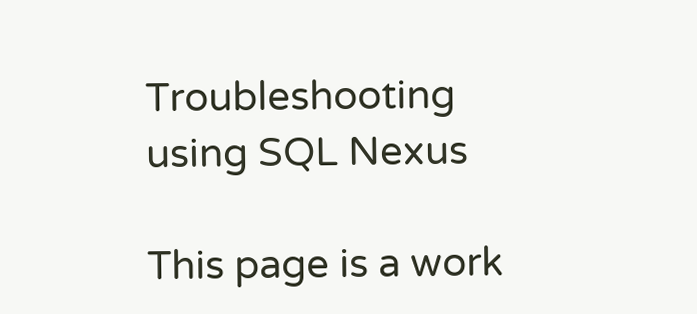Troubleshooting using SQL Nexus

This page is a work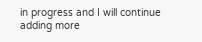in progress and I will continue adding more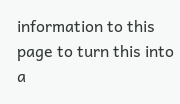information to this page to turn this into a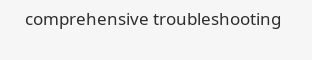comprehensive troubleshooting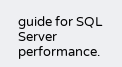guide for SQL Server performance.